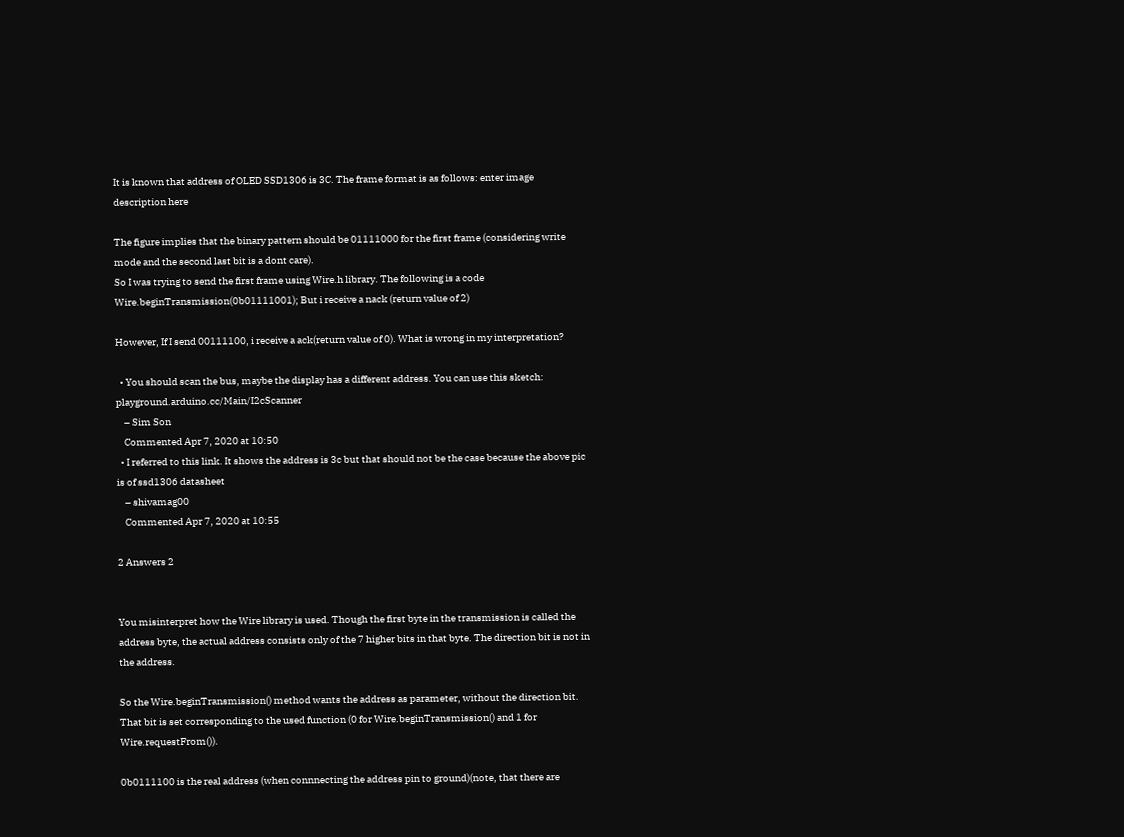It is known that address of OLED SSD1306 is 3C. The frame format is as follows: enter image description here

The figure implies that the binary pattern should be 01111000 for the first frame (considering write mode and the second last bit is a dont care).
So I was trying to send the first frame using Wire.h library. The following is a code Wire.beginTransmission(0b01111001); But i receive a nack (return value of 2)

However, If I send 00111100, i receive a ack(return value of 0). What is wrong in my interpretation?

  • You should scan the bus, maybe the display has a different address. You can use this sketch: playground.arduino.cc/Main/I2cScanner
    – Sim Son
    Commented Apr 7, 2020 at 10:50
  • I referred to this link. It shows the address is 3c but that should not be the case because the above pic is of ssd1306 datasheet
    – shivamag00
    Commented Apr 7, 2020 at 10:55

2 Answers 2


You misinterpret how the Wire library is used. Though the first byte in the transmission is called the address byte, the actual address consists only of the 7 higher bits in that byte. The direction bit is not in the address.

So the Wire.beginTransmission() method wants the address as parameter, without the direction bit. That bit is set corresponding to the used function (0 for Wire.beginTransmission() and 1 for Wire.requestFrom()).

0b0111100 is the real address (when connnecting the address pin to ground)(note, that there are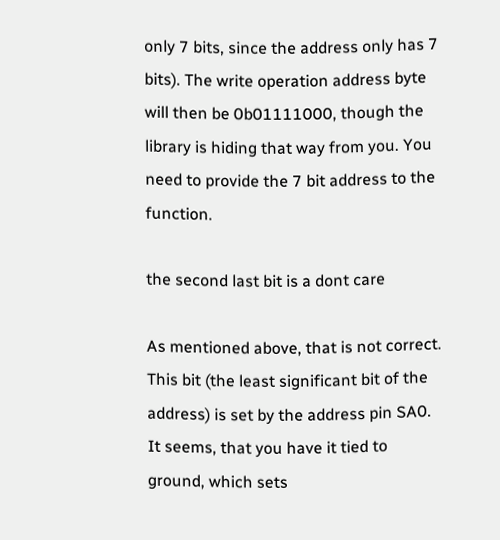only 7 bits, since the address only has 7 bits). The write operation address byte will then be 0b01111000, though the library is hiding that way from you. You need to provide the 7 bit address to the function.

the second last bit is a dont care

As mentioned above, that is not correct. This bit (the least significant bit of the address) is set by the address pin SA0. It seems, that you have it tied to ground, which sets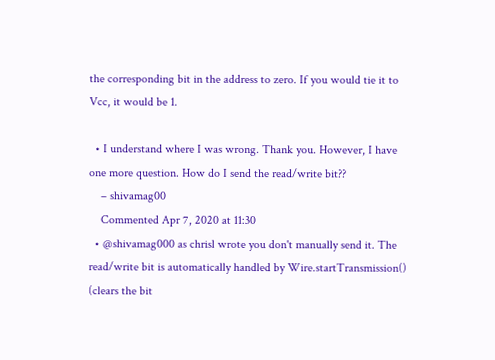the corresponding bit in the address to zero. If you would tie it to Vcc, it would be 1.

  • I understand where I was wrong. Thank you. However, I have one more question. How do I send the read/write bit??
    – shivamag00
    Commented Apr 7, 2020 at 11:30
  • @shivamag000 as chrisl wrote you don't manually send it. The read/write bit is automatically handled by Wire.startTransmission() (clears the bit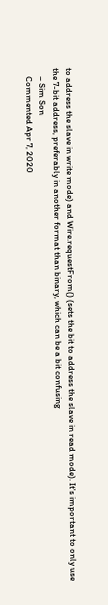to address the slave in write mode) and Wire.requestFrom() (sets the bit to address the slave in read mode). It's important to only use the 7-bit address, preferably in another format than binary, which can be a bit confusing
    – Sim Son
    Commented Apr 7, 2020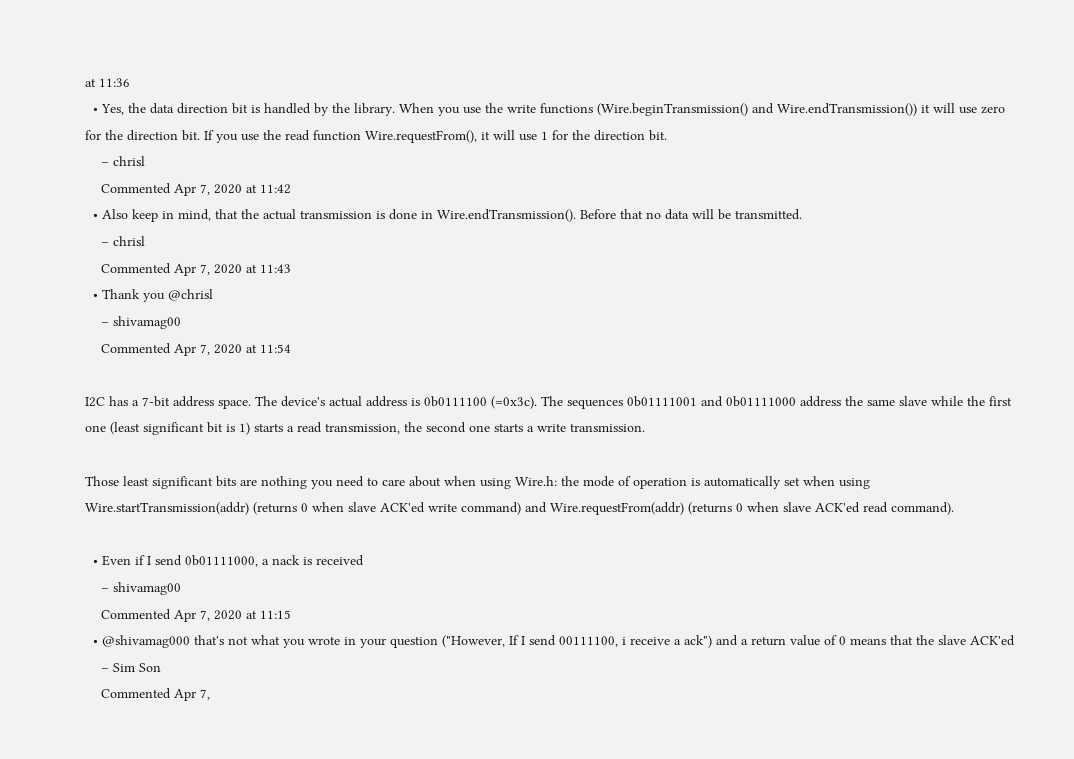at 11:36
  • Yes, the data direction bit is handled by the library. When you use the write functions (Wire.beginTransmission() and Wire.endTransmission()) it will use zero for the direction bit. If you use the read function Wire.requestFrom(), it will use 1 for the direction bit.
    – chrisl
    Commented Apr 7, 2020 at 11:42
  • Also keep in mind, that the actual transmission is done in Wire.endTransmission(). Before that no data will be transmitted.
    – chrisl
    Commented Apr 7, 2020 at 11:43
  • Thank you @chrisl
    – shivamag00
    Commented Apr 7, 2020 at 11:54

I2C has a 7-bit address space. The device's actual address is 0b0111100 (=0x3c). The sequences 0b01111001 and 0b01111000 address the same slave while the first one (least significant bit is 1) starts a read transmission, the second one starts a write transmission.

Those least significant bits are nothing you need to care about when using Wire.h: the mode of operation is automatically set when using Wire.startTransmission(addr) (returns 0 when slave ACK'ed write command) and Wire.requestFrom(addr) (returns 0 when slave ACK'ed read command).

  • Even if I send 0b01111000, a nack is received
    – shivamag00
    Commented Apr 7, 2020 at 11:15
  • @shivamag000 that's not what you wrote in your question ("However, If I send 00111100, i receive a ack") and a return value of 0 means that the slave ACK'ed
    – Sim Son
    Commented Apr 7,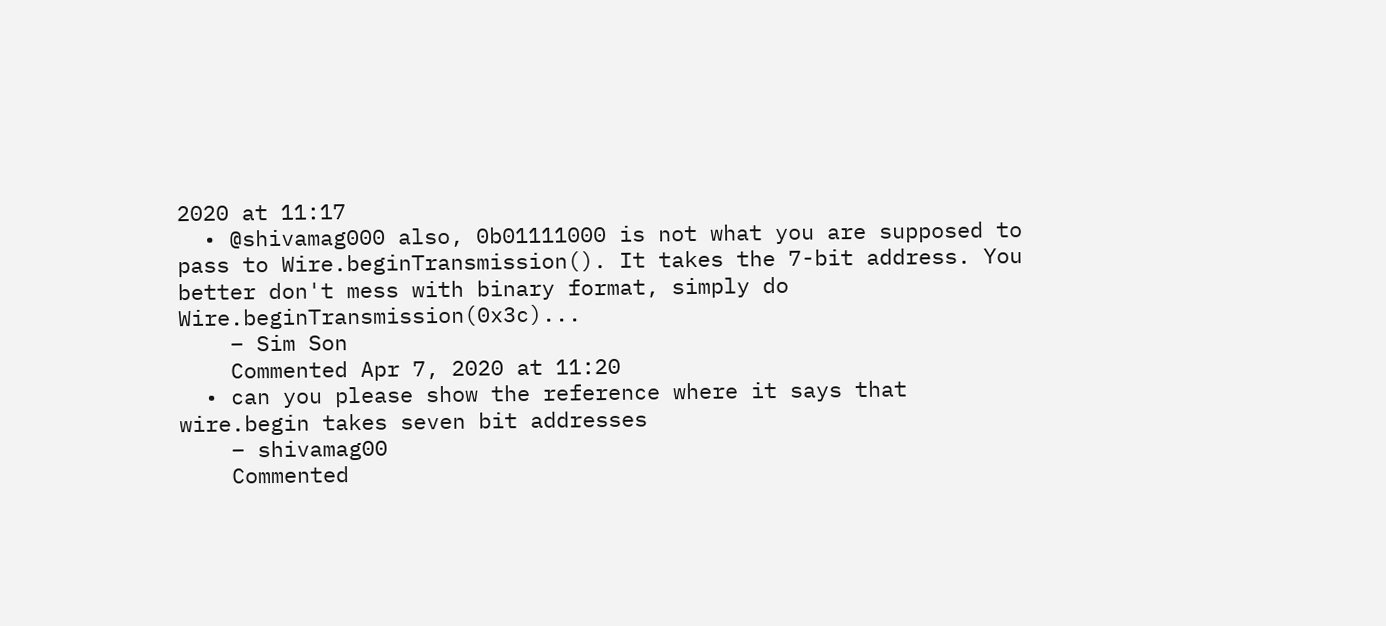2020 at 11:17
  • @shivamag000 also, 0b01111000 is not what you are supposed to pass to Wire.beginTransmission(). It takes the 7-bit address. You better don't mess with binary format, simply do Wire.beginTransmission(0x3c)...
    – Sim Son
    Commented Apr 7, 2020 at 11:20
  • can you please show the reference where it says that wire.begin takes seven bit addresses
    – shivamag00
    Commented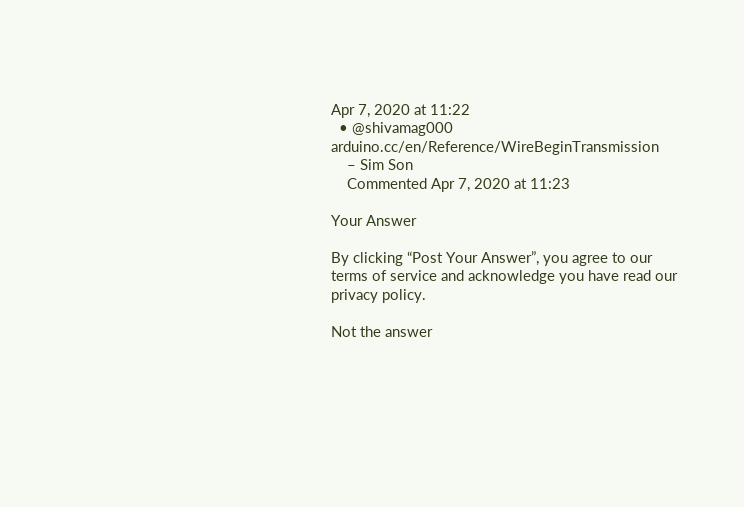Apr 7, 2020 at 11:22
  • @shivamag000 arduino.cc/en/Reference/WireBeginTransmission
    – Sim Son
    Commented Apr 7, 2020 at 11:23

Your Answer

By clicking “Post Your Answer”, you agree to our terms of service and acknowledge you have read our privacy policy.

Not the answer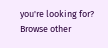you're looking for? Browse other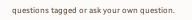questions tagged or ask your own question.